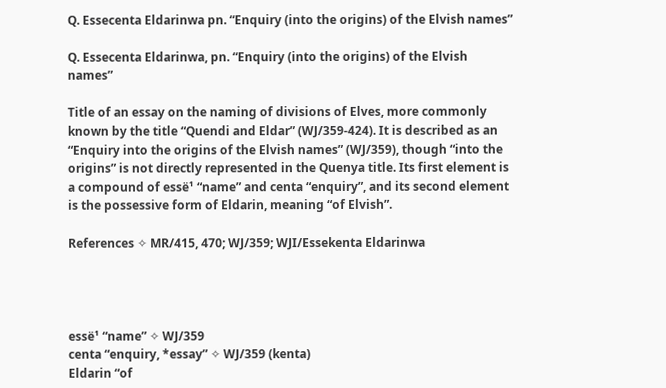Q. Essecenta Eldarinwa pn. “Enquiry (into the origins) of the Elvish names”

Q. Essecenta Eldarinwa, pn. “Enquiry (into the origins) of the Elvish names”

Title of an essay on the naming of divisions of Elves, more commonly known by the title “Quendi and Eldar” (WJ/359-424). It is described as an “Enquiry into the origins of the Elvish names” (WJ/359), though “into the origins” is not directly represented in the Quenya title. Its first element is a compound of essë¹ “name” and centa “enquiry”, and its second element is the possessive form of Eldarin, meaning “of Elvish”.

References ✧ MR/415, 470; WJ/359; WJI/Essekenta Eldarinwa




essë¹ “name” ✧ WJ/359
centa “enquiry, *essay” ✧ WJ/359 (kenta)
Eldarin “of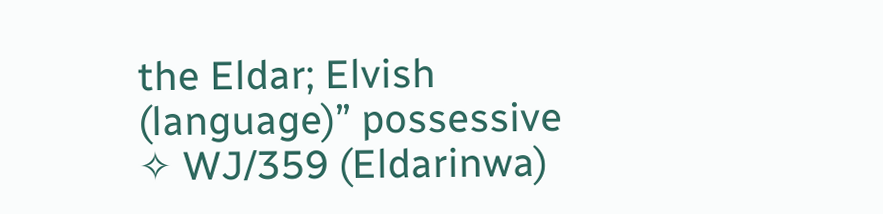the Eldar; Elvish (language)” possessive ✧ WJ/359 (Eldarinwa)